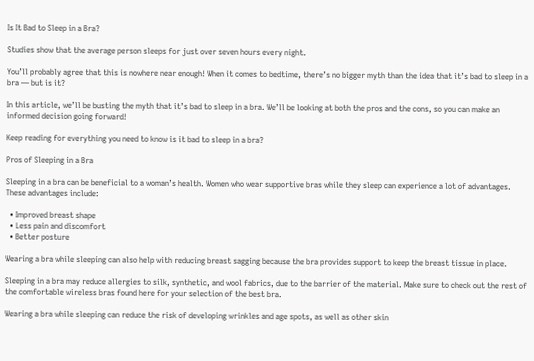Is It Bad to Sleep in a Bra?

Studies show that the average person sleeps for just over seven hours every night.

You’ll probably agree that this is nowhere near enough! When it comes to bedtime, there’s no bigger myth than the idea that it’s bad to sleep in a bra — but is it?

In this article, we’ll be busting the myth that it’s bad to sleep in a bra. We’ll be looking at both the pros and the cons, so you can make an informed decision going forward!

Keep reading for everything you need to know is it bad to sleep in a bra?

Pros of Sleeping in a Bra

Sleeping in a bra can be beneficial to a woman’s health. Women who wear supportive bras while they sleep can experience a lot of advantages. These advantages include:

  • Improved breast shape
  • Less pain and discomfort
  • Better posture

Wearing a bra while sleeping can also help with reducing breast sagging because the bra provides support to keep the breast tissue in place.

Sleeping in a bra may reduce allergies to silk, synthetic, and wool fabrics, due to the barrier of the material. Make sure to check out the rest of the comfortable wireless bras found here for your selection of the best bra.

Wearing a bra while sleeping can reduce the risk of developing wrinkles and age spots, as well as other skin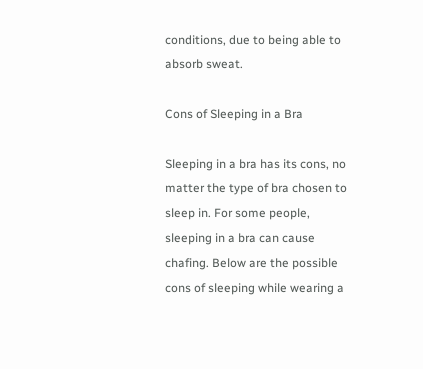conditions, due to being able to absorb sweat.

Cons of Sleeping in a Bra

Sleeping in a bra has its cons, no matter the type of bra chosen to sleep in. For some people, sleeping in a bra can cause chafing. Below are the possible cons of sleeping while wearing a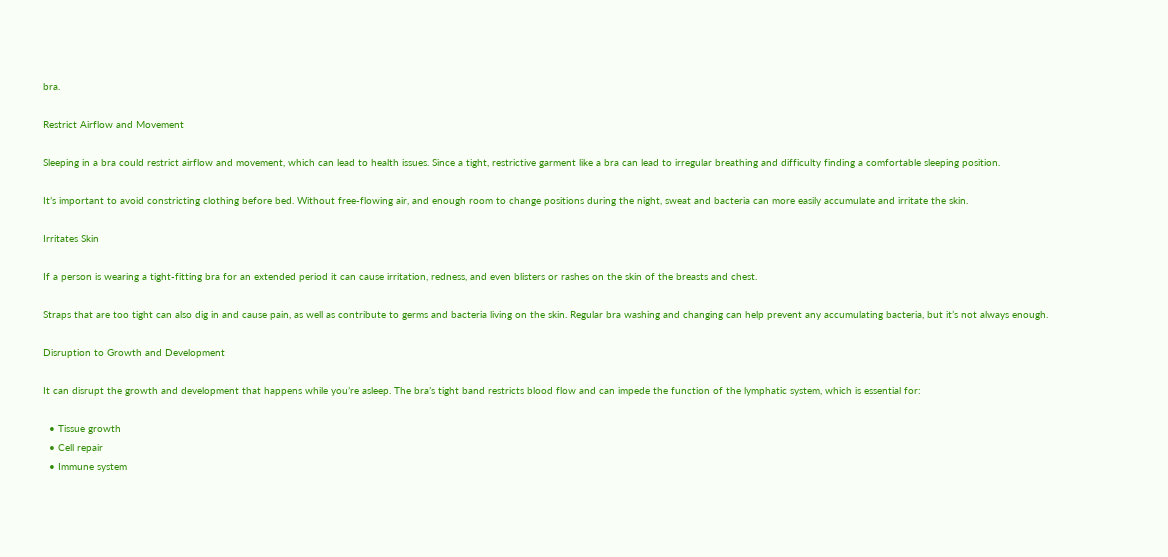bra.

Restrict Airflow and Movement

Sleeping in a bra could restrict airflow and movement, which can lead to health issues. Since a tight, restrictive garment like a bra can lead to irregular breathing and difficulty finding a comfortable sleeping position.

It’s important to avoid constricting clothing before bed. Without free-flowing air, and enough room to change positions during the night, sweat and bacteria can more easily accumulate and irritate the skin.

Irritates Skin

If a person is wearing a tight-fitting bra for an extended period it can cause irritation, redness, and even blisters or rashes on the skin of the breasts and chest.

Straps that are too tight can also dig in and cause pain, as well as contribute to germs and bacteria living on the skin. Regular bra washing and changing can help prevent any accumulating bacteria, but it’s not always enough.

Disruption to Growth and Development

It can disrupt the growth and development that happens while you’re asleep. The bra’s tight band restricts blood flow and can impede the function of the lymphatic system, which is essential for:

  • Tissue growth
  • Cell repair
  • Immune system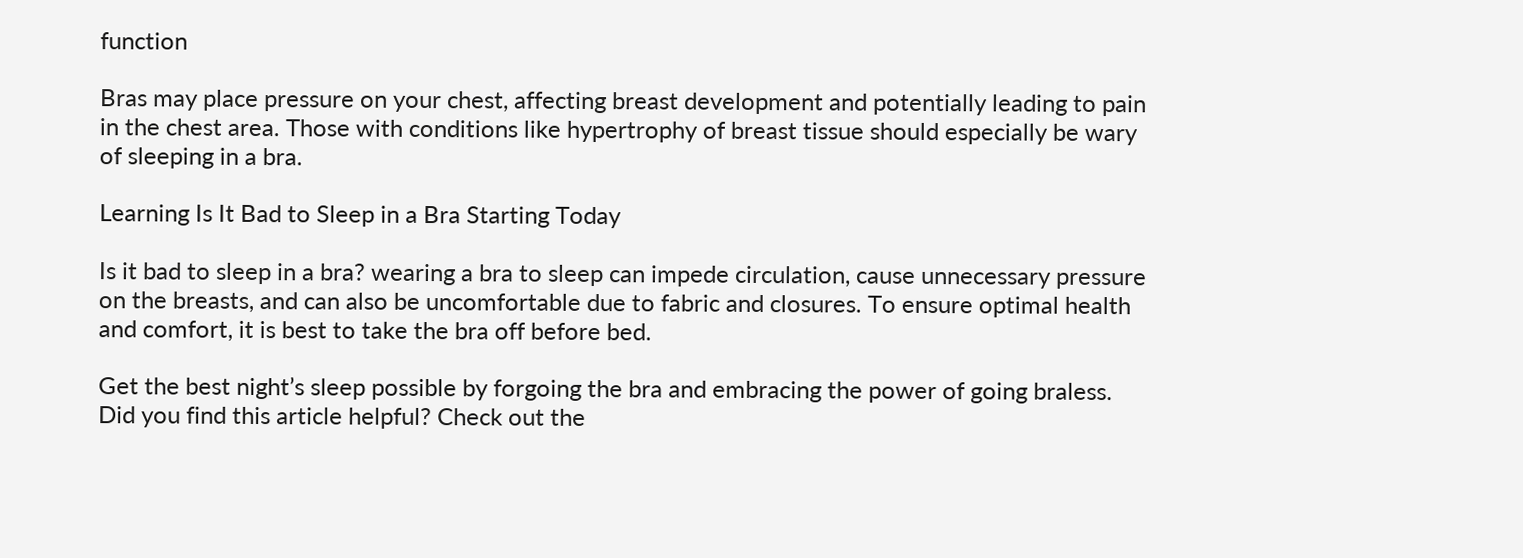function

Bras may place pressure on your chest, affecting breast development and potentially leading to pain in the chest area. Those with conditions like hypertrophy of breast tissue should especially be wary of sleeping in a bra.

Learning Is It Bad to Sleep in a Bra Starting Today

Is it bad to sleep in a bra? wearing a bra to sleep can impede circulation, cause unnecessary pressure on the breasts, and can also be uncomfortable due to fabric and closures. To ensure optimal health and comfort, it is best to take the bra off before bed.

Get the best night’s sleep possible by forgoing the bra and embracing the power of going braless. Did you find this article helpful? Check out the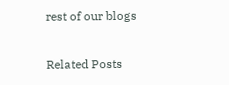rest of our blogs

Related Posts